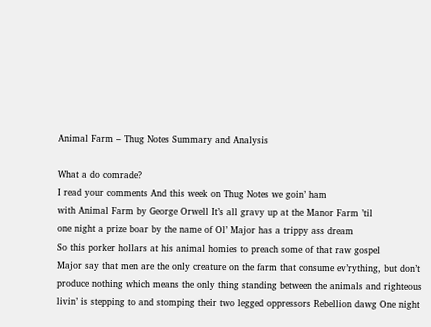Animal Farm – Thug Notes Summary and Analysis

What a do comrade?
I read your comments And this week on Thug Notes we goin’ ham
with Animal Farm by George Orwell It’s all gravy up at the Manor Farm ’til
one night a prize boar by the name of Ol’ Major has a trippy ass dream
So this porker hollars at his animal homies to preach some of that raw gospel
Major say that men are the only creature on the farm that consume ev’rything, but don’t produce nothing which means the only thing standing between the animals and righteous livin’ is stepping to and stomping their two legged oppressors Rebellion dawg One night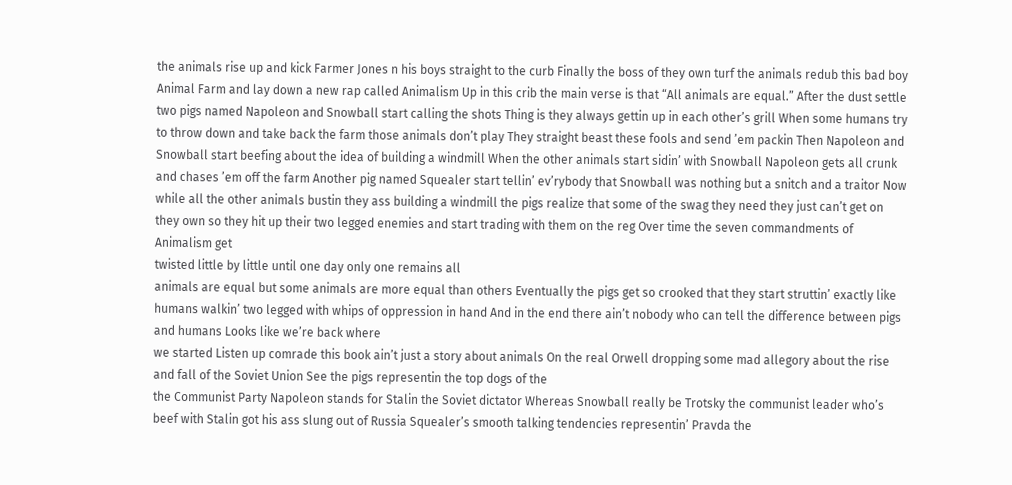the animals rise up and kick Farmer Jones n his boys straight to the curb Finally the boss of they own turf the animals redub this bad boy Animal Farm and lay down a new rap called Animalism Up in this crib the main verse is that “All animals are equal.” After the dust settle two pigs named Napoleon and Snowball start calling the shots Thing is they always gettin up in each other’s grill When some humans try to throw down and take back the farm those animals don’t play They straight beast these fools and send ’em packin Then Napoleon and Snowball start beefing about the idea of building a windmill When the other animals start sidin’ with Snowball Napoleon gets all crunk and chases ’em off the farm Another pig named Squealer start tellin’ ev’rybody that Snowball was nothing but a snitch and a traitor Now while all the other animals bustin they ass building a windmill the pigs realize that some of the swag they need they just can’t get on they own so they hit up their two legged enemies and start trading with them on the reg Over time the seven commandments of Animalism get
twisted little by little until one day only one remains all
animals are equal but some animals are more equal than others Eventually the pigs get so crooked that they start struttin’ exactly like humans walkin’ two legged with whips of oppression in hand And in the end there ain’t nobody who can tell the difference between pigs and humans Looks like we’re back where
we started Listen up comrade this book ain’t just a story about animals On the real Orwell dropping some mad allegory about the rise and fall of the Soviet Union See the pigs representin the top dogs of the
the Communist Party Napoleon stands for Stalin the Soviet dictator Whereas Snowball really be Trotsky the communist leader who’s beef with Stalin got his ass slung out of Russia Squealer’s smooth talking tendencies representin’ Pravda the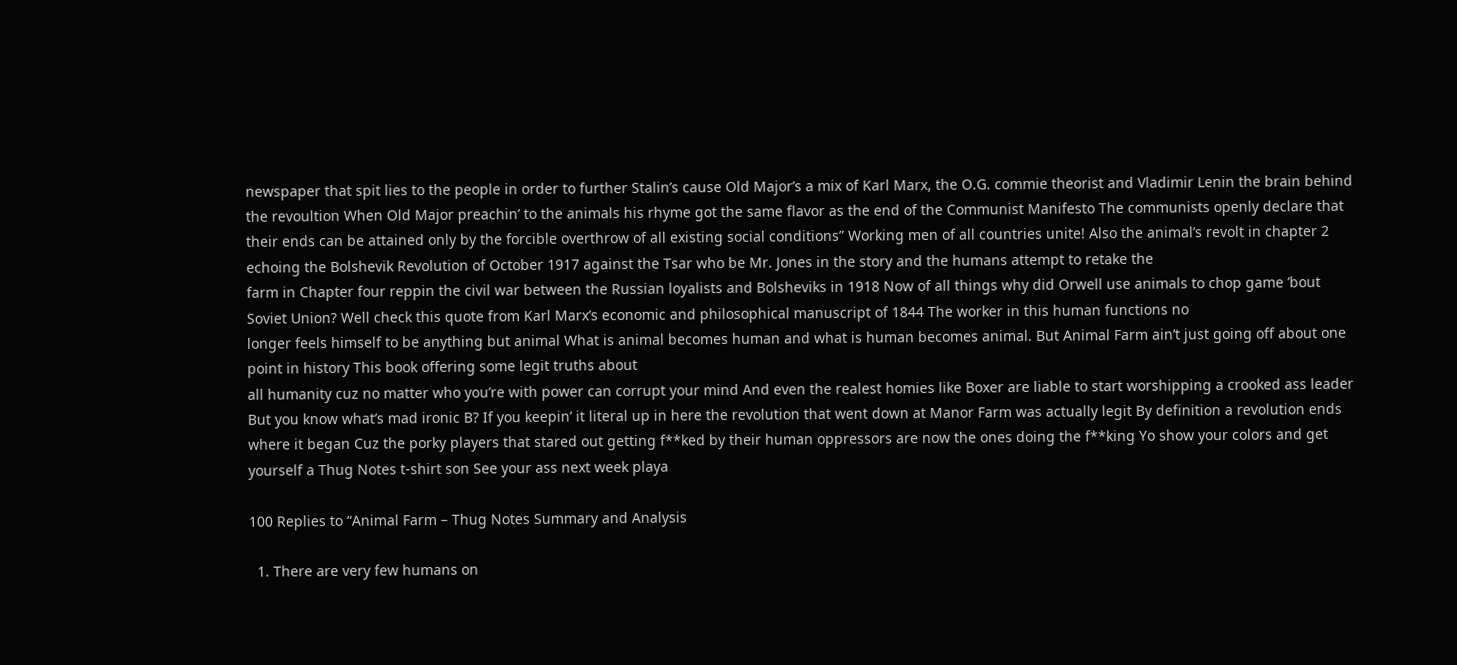newspaper that spit lies to the people in order to further Stalin’s cause Old Major’s a mix of Karl Marx, the O.G. commie theorist and Vladimir Lenin the brain behind the revoultion When Old Major preachin’ to the animals his rhyme got the same flavor as the end of the Communist Manifesto The communists openly declare that their ends can be attained only by the forcible overthrow of all existing social conditions” Working men of all countries unite! Also the animal’s revolt in chapter 2 echoing the Bolshevik Revolution of October 1917 against the Tsar who be Mr. Jones in the story and the humans attempt to retake the
farm in Chapter four reppin the civil war between the Russian loyalists and Bolsheviks in 1918 Now of all things why did Orwell use animals to chop game ’bout Soviet Union? Well check this quote from Karl Marx’s economic and philosophical manuscript of 1844 The worker in this human functions no
longer feels himself to be anything but animal What is animal becomes human and what is human becomes animal. But Animal Farm ain’t just going off about one point in history This book offering some legit truths about
all humanity cuz no matter who you’re with power can corrupt your mind And even the realest homies like Boxer are liable to start worshipping a crooked ass leader But you know what’s mad ironic B? If you keepin’ it literal up in here the revolution that went down at Manor Farm was actually legit By definition a revolution ends where it began Cuz the porky players that stared out getting f**ked by their human oppressors are now the ones doing the f**king Yo show your colors and get yourself a Thug Notes t-shirt son See your ass next week playa

100 Replies to “Animal Farm – Thug Notes Summary and Analysis

  1. There are very few humans on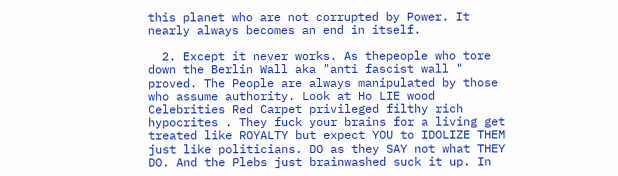this planet who are not corrupted by Power. It nearly always becomes an end in itself.

  2. Except it never works. As thepeople who tore down the Berlin Wall aka "anti fascist wall " proved. The People are always manipulated by those who assume authority. Look at Ho LIE wood Celebrities Red Carpet privileged filthy rich hypocrites . They fuck your brains for a living get treated like ROYALTY but expect YOU to IDOLIZE THEM just like politicians. DO as they SAY not what THEY DO. And the Plebs just brainwashed suck it up. In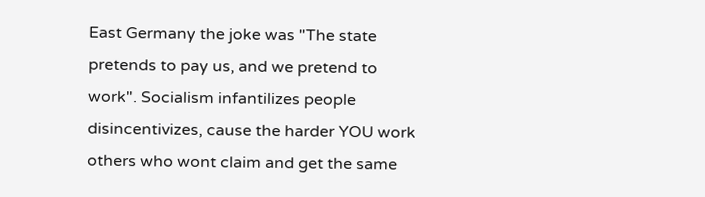East Germany the joke was "The state pretends to pay us, and we pretend to work". Socialism infantilizes people disincentivizes, cause the harder YOU work others who wont claim and get the same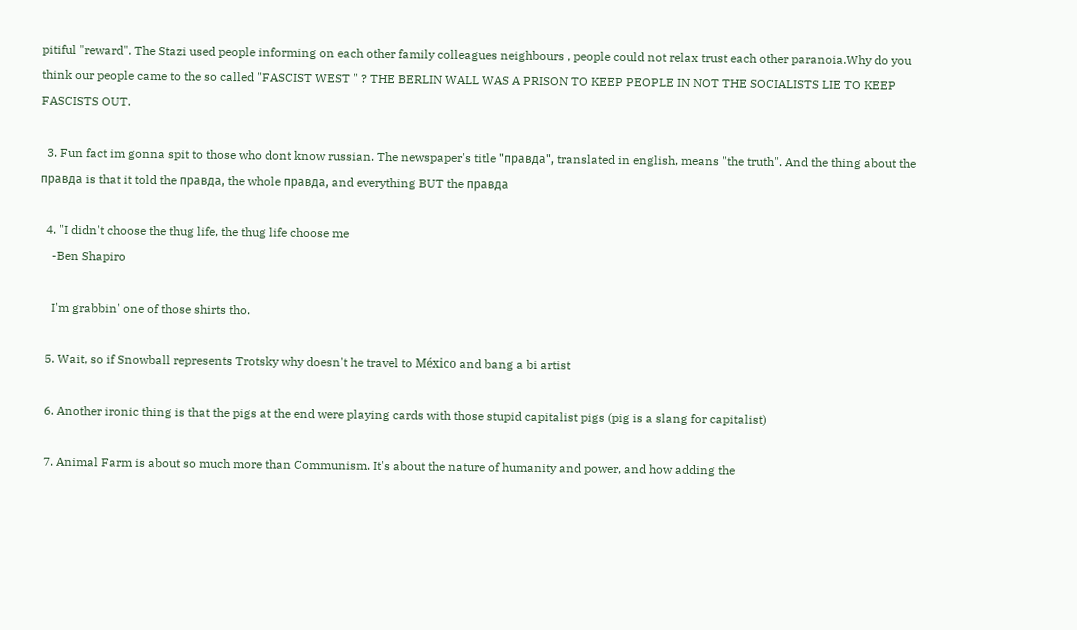pitiful "reward". The Stazi used people informing on each other family colleagues neighbours , people could not relax trust each other paranoia.Why do you think our people came to the so called "FASCIST WEST " ? THE BERLIN WALL WAS A PRISON TO KEEP PEOPLE IN NOT THE SOCIALISTS LIE TO KEEP FASCISTS OUT.

  3. Fun fact im gonna spit to those who dont know russian. The newspaper's title "правда", translated in english, means "the truth". And the thing about the правда is that it told the правда, the whole правда, and everything BUT the правда

  4. "I didn't choose the thug life, the thug life choose me
    -Ben Shapiro

    I'm grabbin' one of those shirts tho.

  5. Wait, so if Snowball represents Trotsky why doesn't he travel to México and bang a bi artist

  6. Another ironic thing is that the pigs at the end were playing cards with those stupid capitalist pigs (pig is a slang for capitalist)

  7. Animal Farm is about so much more than Communism. It's about the nature of humanity and power, and how adding the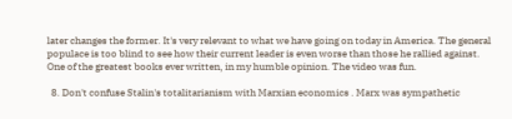later changes the former. It's very relevant to what we have going on today in America. The general populace is too blind to see how their current leader is even worse than those he rallied against. One of the greatest books ever written, in my humble opinion. The video was fun.

  8. Don't confuse Stalin's totalitarianism with Marxian economics . Marx was sympathetic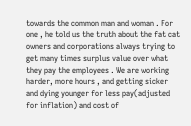towards the common man and woman . For one , he told us the truth about the fat cat owners and corporations always trying to get many times surplus value over what they pay the employees . We are working harder, more hours , and getting sicker and dying younger for less pay(adjusted for inflation) and cost of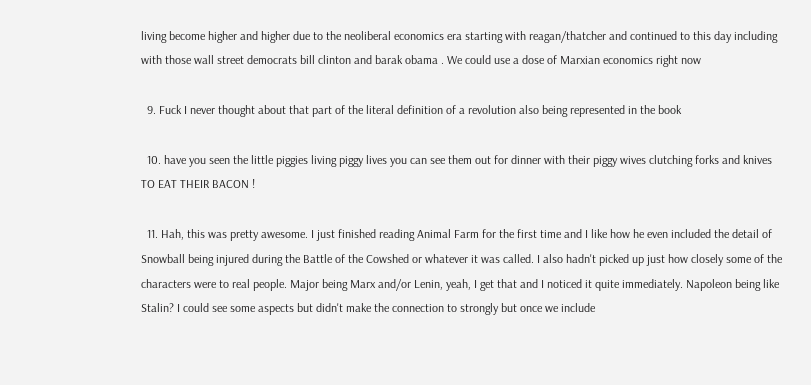living become higher and higher due to the neoliberal economics era starting with reagan/thatcher and continued to this day including with those wall street democrats bill clinton and barak obama . We could use a dose of Marxian economics right now

  9. Fuck I never thought about that part of the literal definition of a revolution also being represented in the book

  10. have you seen the little piggies living piggy lives you can see them out for dinner with their piggy wives clutching forks and knives TO EAT THEIR BACON !

  11. Hah, this was pretty awesome. I just finished reading Animal Farm for the first time and I like how he even included the detail of Snowball being injured during the Battle of the Cowshed or whatever it was called. I also hadn't picked up just how closely some of the characters were to real people. Major being Marx and/or Lenin, yeah, I get that and I noticed it quite immediately. Napoleon being like Stalin? I could see some aspects but didn't make the connection to strongly but once we include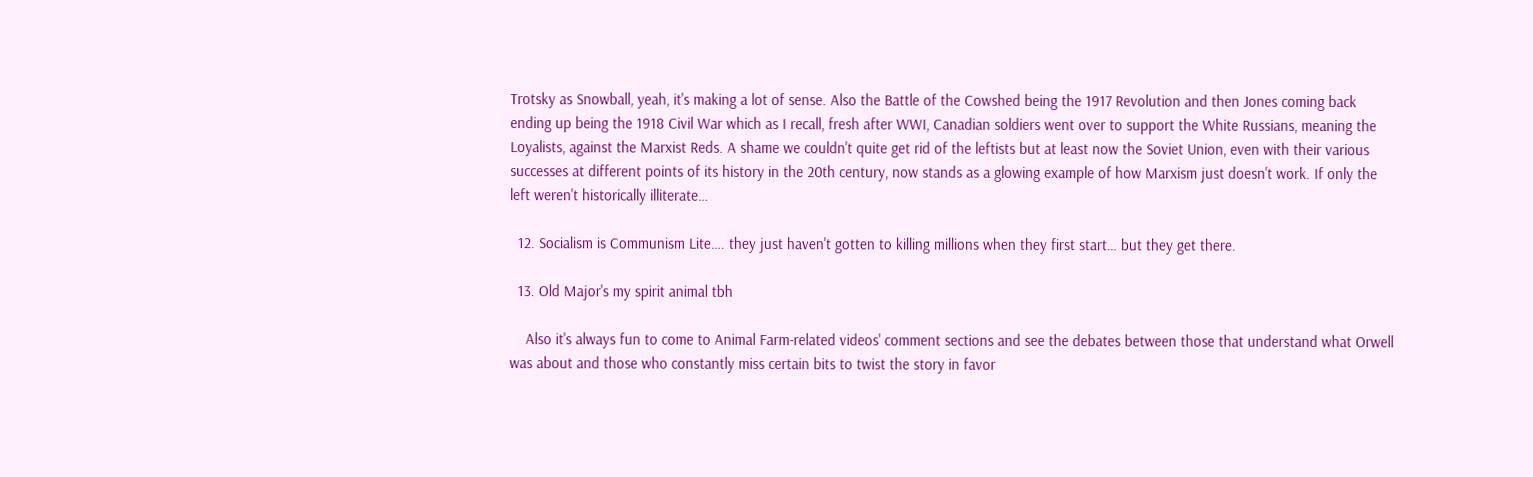Trotsky as Snowball, yeah, it's making a lot of sense. Also the Battle of the Cowshed being the 1917 Revolution and then Jones coming back ending up being the 1918 Civil War which as I recall, fresh after WWI, Canadian soldiers went over to support the White Russians, meaning the Loyalists, against the Marxist Reds. A shame we couldn't quite get rid of the leftists but at least now the Soviet Union, even with their various successes at different points of its history in the 20th century, now stands as a glowing example of how Marxism just doesn't work. If only the left weren't historically illiterate…

  12. Socialism is Communism Lite…. they just haven't gotten to killing millions when they first start… but they get there.

  13. Old Major's my spirit animal tbh

    Also it's always fun to come to Animal Farm-related videos' comment sections and see the debates between those that understand what Orwell was about and those who constantly miss certain bits to twist the story in favor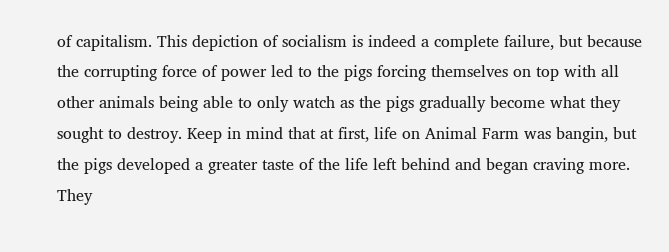of capitalism. This depiction of socialism is indeed a complete failure, but because the corrupting force of power led to the pigs forcing themselves on top with all other animals being able to only watch as the pigs gradually become what they sought to destroy. Keep in mind that at first, life on Animal Farm was bangin, but the pigs developed a greater taste of the life left behind and began craving more. They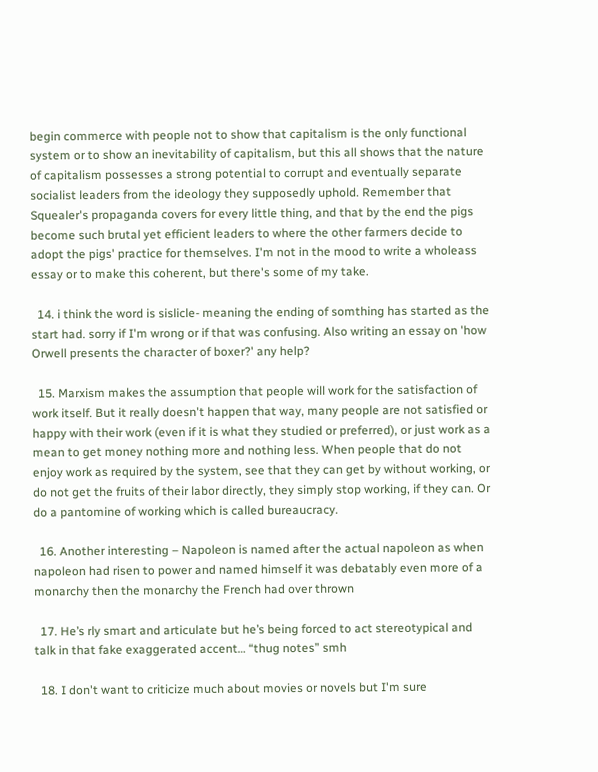begin commerce with people not to show that capitalism is the only functional system or to show an inevitability of capitalism, but this all shows that the nature of capitalism possesses a strong potential to corrupt and eventually separate socialist leaders from the ideology they supposedly uphold. Remember that Squealer's propaganda covers for every little thing, and that by the end the pigs become such brutal yet efficient leaders to where the other farmers decide to adopt the pigs' practice for themselves. I'm not in the mood to write a wholeass essay or to make this coherent, but there's some of my take.

  14. i think the word is sislicle- meaning the ending of somthing has started as the start had. sorry if I'm wrong or if that was confusing. Also writing an essay on 'how Orwell presents the character of boxer?' any help?

  15. Marxism makes the assumption that people will work for the satisfaction of work itself. But it really doesn't happen that way, many people are not satisfied or happy with their work (even if it is what they studied or preferred), or just work as a mean to get money nothing more and nothing less. When people that do not enjoy work as required by the system, see that they can get by without working, or do not get the fruits of their labor directly, they simply stop working, if they can. Or do a pantomine of working which is called bureaucracy.

  16. Another interesting – Napoleon is named after the actual napoleon as when napoleon had risen to power and named himself it was debatably even more of a monarchy then the monarchy the French had over thrown

  17. He’s rly smart and articulate but he’s being forced to act stereotypical and talk in that fake exaggerated accent… “thug notes” smh

  18. I don't want to criticize much about movies or novels but I'm sure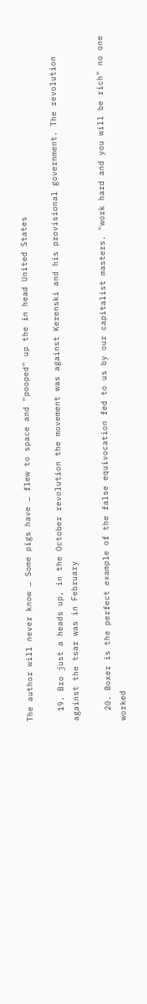The author will never know … Some pigs have … flew to space and "pooped" up the in head United States

  19. Bro just a heads up, in the October revolution the movement was against Kerenski and his provisional government. The revolution against the tsar was in February

  20. Boxer is the perfect example of the false equivocation fed to us by our capitalist masters. "work hard and you will be rich" no one worked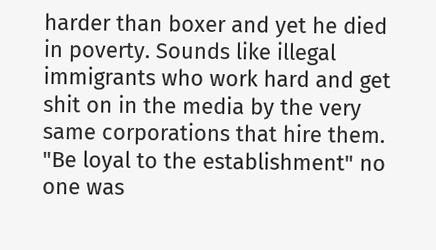harder than boxer and yet he died in poverty. Sounds like illegal immigrants who work hard and get shit on in the media by the very same corporations that hire them. "Be loyal to the establishment" no one was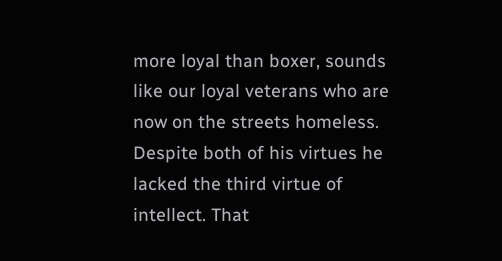more loyal than boxer, sounds like our loyal veterans who are now on the streets homeless. Despite both of his virtues he lacked the third virtue of intellect. That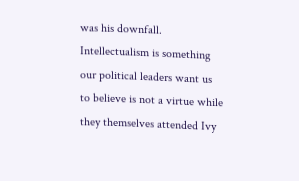was his downfall. Intellectualism is something our political leaders want us to believe is not a virtue while they themselves attended Ivy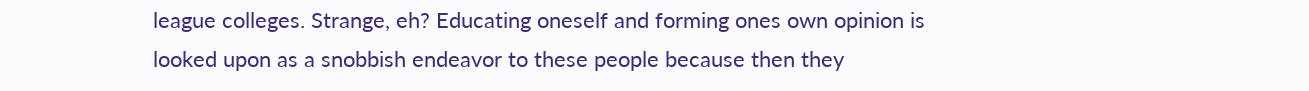league colleges. Strange, eh? Educating oneself and forming ones own opinion is looked upon as a snobbish endeavor to these people because then they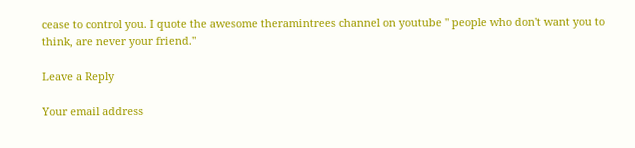cease to control you. I quote the awesome theramintrees channel on youtube " people who don't want you to think, are never your friend."

Leave a Reply

Your email address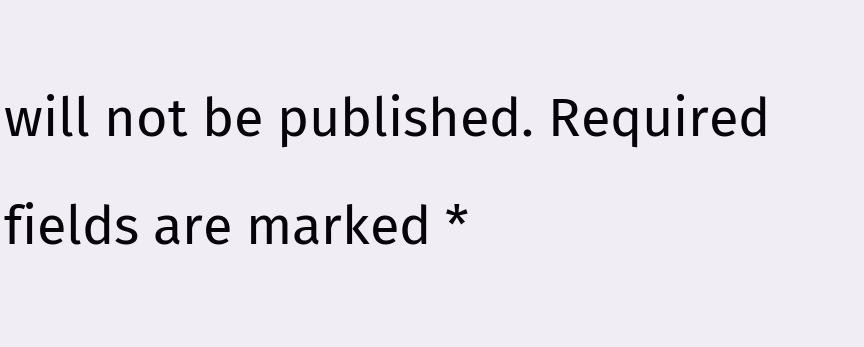will not be published. Required fields are marked *